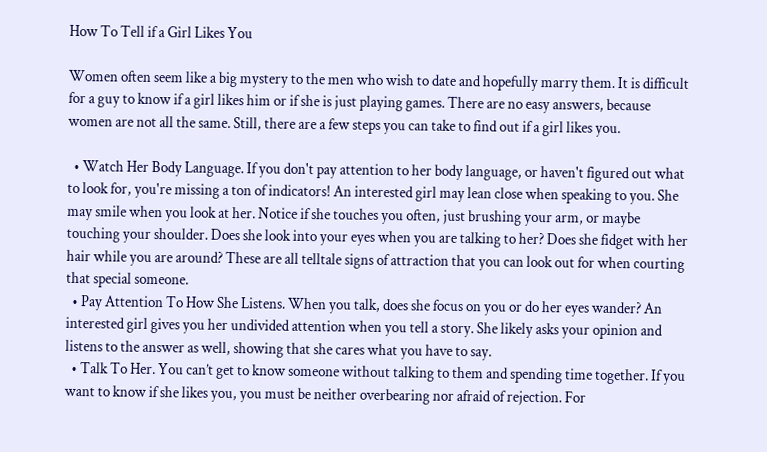How To Tell if a Girl Likes You

Women often seem like a big mystery to the men who wish to date and hopefully marry them. It is difficult for a guy to know if a girl likes him or if she is just playing games. There are no easy answers, because women are not all the same. Still, there are a few steps you can take to find out if a girl likes you.

  • Watch Her Body Language. If you don't pay attention to her body language, or haven't figured out what to look for, you're missing a ton of indicators! An interested girl may lean close when speaking to you. She may smile when you look at her. Notice if she touches you often, just brushing your arm, or maybe touching your shoulder. Does she look into your eyes when you are talking to her? Does she fidget with her hair while you are around? These are all telltale signs of attraction that you can look out for when courting that special someone.
  • Pay Attention To How She Listens. When you talk, does she focus on you or do her eyes wander? An interested girl gives you her undivided attention when you tell a story. She likely asks your opinion and listens to the answer as well, showing that she cares what you have to say.
  • Talk To Her. You can’t get to know someone without talking to them and spending time together. If you want to know if she likes you, you must be neither overbearing nor afraid of rejection. For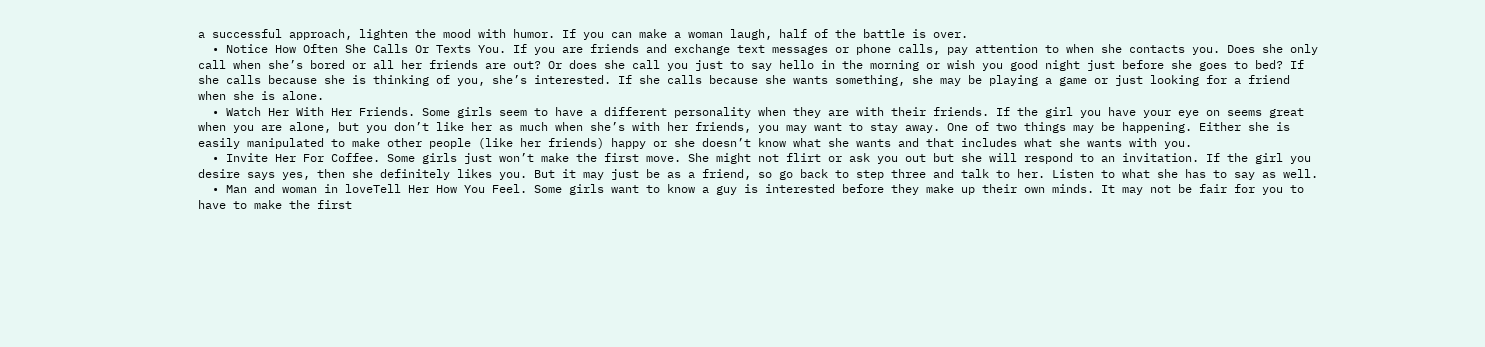a successful approach, lighten the mood with humor. If you can make a woman laugh, half of the battle is over.
  • Notice How Often She Calls Or Texts You. If you are friends and exchange text messages or phone calls, pay attention to when she contacts you. Does she only call when she’s bored or all her friends are out? Or does she call you just to say hello in the morning or wish you good night just before she goes to bed? If she calls because she is thinking of you, she’s interested. If she calls because she wants something, she may be playing a game or just looking for a friend when she is alone.
  • Watch Her With Her Friends. Some girls seem to have a different personality when they are with their friends. If the girl you have your eye on seems great when you are alone, but you don’t like her as much when she’s with her friends, you may want to stay away. One of two things may be happening. Either she is easily manipulated to make other people (like her friends) happy or she doesn’t know what she wants and that includes what she wants with you.
  • Invite Her For Coffee. Some girls just won’t make the first move. She might not flirt or ask you out but she will respond to an invitation. If the girl you desire says yes, then she definitely likes you. But it may just be as a friend, so go back to step three and talk to her. Listen to what she has to say as well.
  • Man and woman in loveTell Her How You Feel. Some girls want to know a guy is interested before they make up their own minds. It may not be fair for you to have to make the first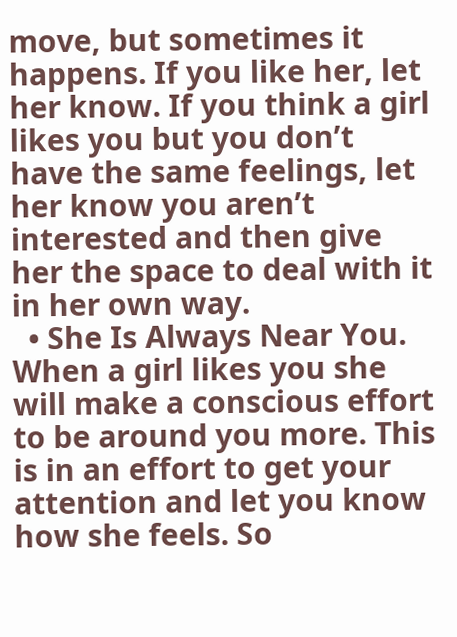move, but sometimes it happens. If you like her, let her know. If you think a girl likes you but you don’t have the same feelings, let her know you aren’t interested and then give her the space to deal with it in her own way.
  • She Is Always Near You. When a girl likes you she will make a conscious effort to be around you more. This is in an effort to get your attention and let you know how she feels. So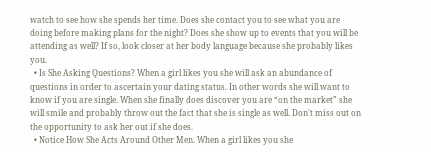watch to see how she spends her time. Does she contact you to see what you are doing before making plans for the night? Does she show up to events that you will be attending as well? If so, look closer at her body language because she probably likes you.
  • Is She Asking Questions? When a girl likes you she will ask an abundance of questions in order to ascertain your dating status. In other words she will want to know if you are single. When she finally does discover you are “on the market” she will smile and probably throw out the fact that she is single as well. Don't miss out on the opportunity to ask her out if she does.
  • Notice How She Acts Around Other Men. When a girl likes you she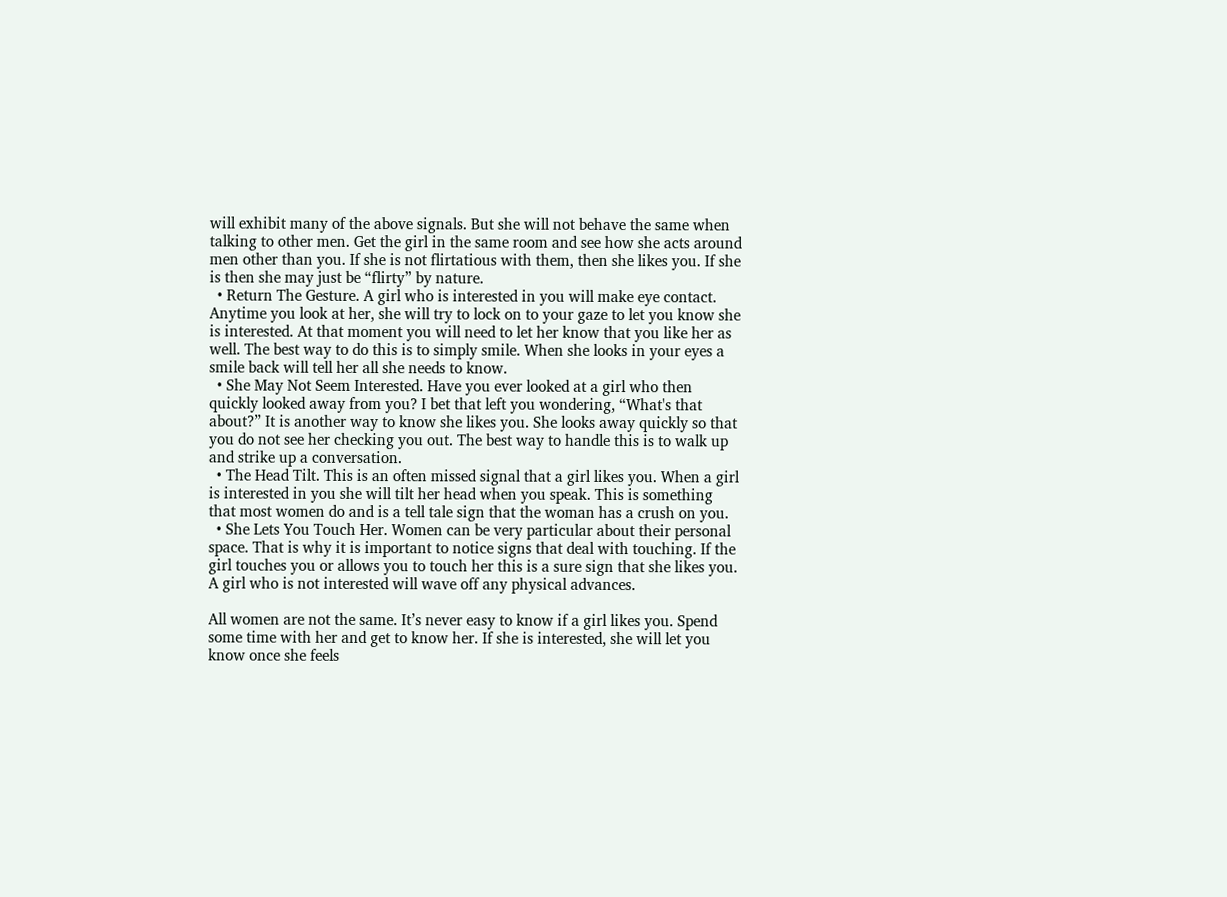will exhibit many of the above signals. But she will not behave the same when talking to other men. Get the girl in the same room and see how she acts around men other than you. If she is not flirtatious with them, then she likes you. If she is then she may just be “flirty” by nature.
  • Return The Gesture. A girl who is interested in you will make eye contact. Anytime you look at her, she will try to lock on to your gaze to let you know she is interested. At that moment you will need to let her know that you like her as well. The best way to do this is to simply smile. When she looks in your eyes a smile back will tell her all she needs to know.
  • She May Not Seem Interested. Have you ever looked at a girl who then quickly looked away from you? I bet that left you wondering, “What's that about?” It is another way to know she likes you. She looks away quickly so that you do not see her checking you out. The best way to handle this is to walk up and strike up a conversation.
  • The Head Tilt. This is an often missed signal that a girl likes you. When a girl is interested in you she will tilt her head when you speak. This is something that most women do and is a tell tale sign that the woman has a crush on you.
  • She Lets You Touch Her. Women can be very particular about their personal space. That is why it is important to notice signs that deal with touching. If the girl touches you or allows you to touch her this is a sure sign that she likes you. A girl who is not interested will wave off any physical advances.

All women are not the same. It’s never easy to know if a girl likes you. Spend some time with her and get to know her. If she is interested, she will let you know once she feels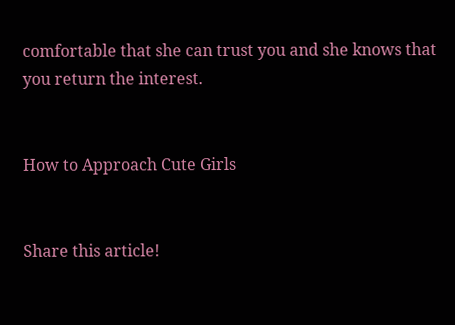comfortable that she can trust you and she knows that you return the interest.


How to Approach Cute Girls


Share this article!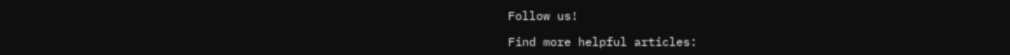Follow us!

Find more helpful articles: